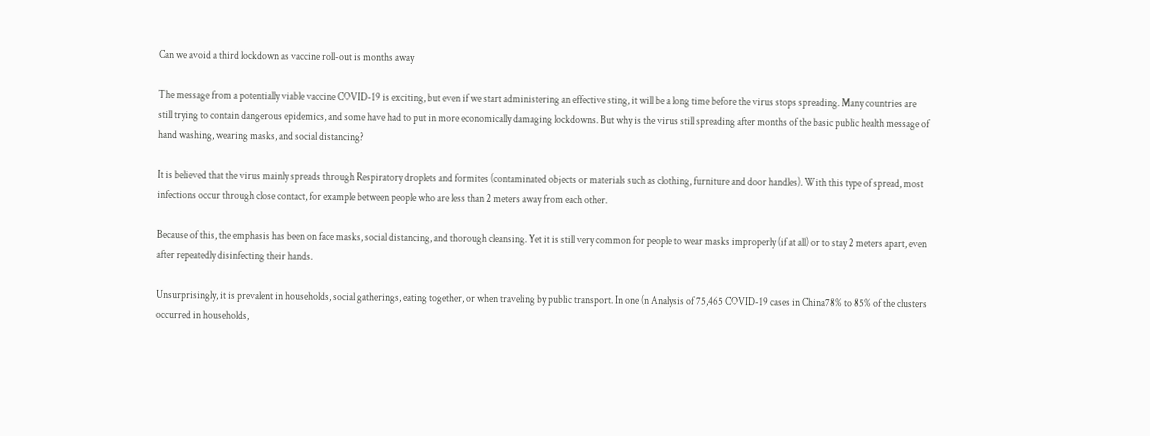Can we avoid a third lockdown as vaccine roll-out is months away

The message from a potentially viable vaccine COVID-19 is exciting, but even if we start administering an effective sting, it will be a long time before the virus stops spreading. Many countries are still trying to contain dangerous epidemics, and some have had to put in more economically damaging lockdowns. But why is the virus still spreading after months of the basic public health message of hand washing, wearing masks, and social distancing?

It is believed that the virus mainly spreads through Respiratory droplets and formites (contaminated objects or materials such as clothing, furniture and door handles). With this type of spread, most infections occur through close contact, for example between people who are less than 2 meters away from each other.

Because of this, the emphasis has been on face masks, social distancing, and thorough cleansing. Yet it is still very common for people to wear masks improperly (if at all) or to stay 2 meters apart, even after repeatedly disinfecting their hands.

Unsurprisingly, it is prevalent in households, social gatherings, eating together, or when traveling by public transport. In one (n Analysis of 75,465 COVID-19 cases in China78% to 85% of the clusters occurred in households,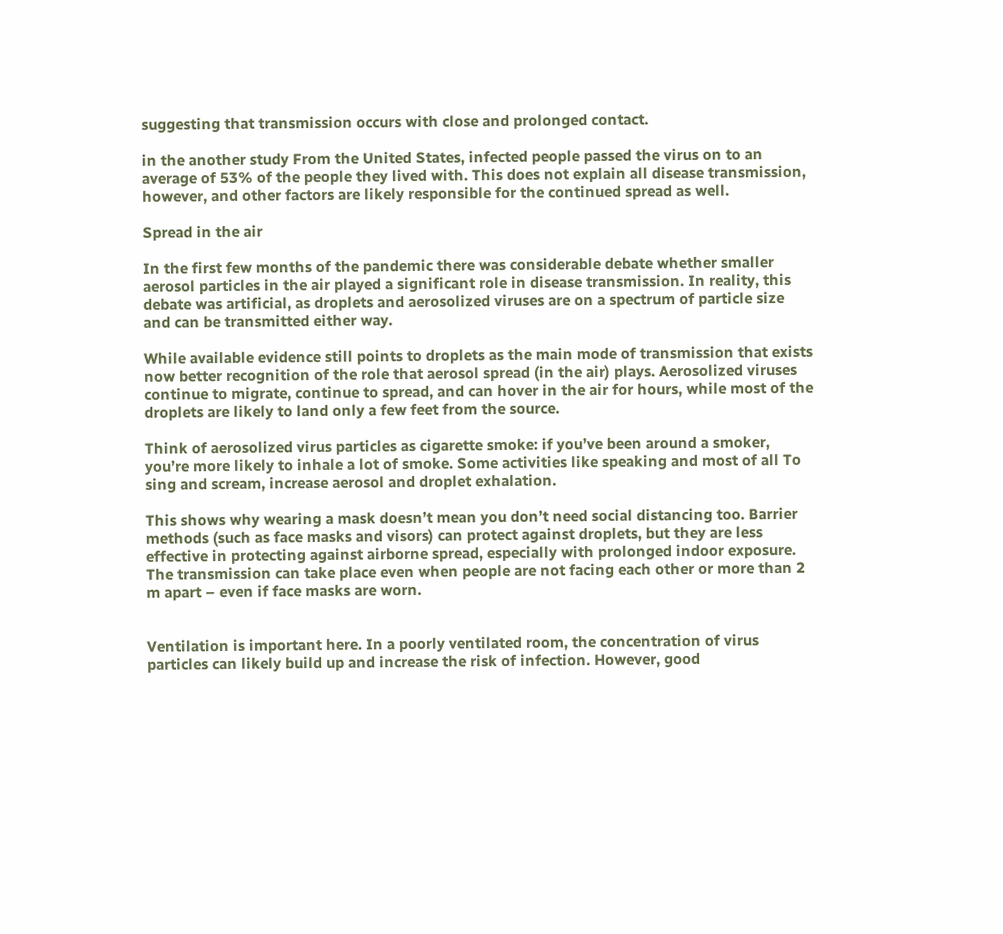suggesting that transmission occurs with close and prolonged contact.

in the another study From the United States, infected people passed the virus on to an average of 53% of the people they lived with. This does not explain all disease transmission, however, and other factors are likely responsible for the continued spread as well.

Spread in the air

In the first few months of the pandemic there was considerable debate whether smaller aerosol particles in the air played a significant role in disease transmission. In reality, this debate was artificial, as droplets and aerosolized viruses are on a spectrum of particle size and can be transmitted either way.

While available evidence still points to droplets as the main mode of transmission that exists now better recognition of the role that aerosol spread (in the air) plays. Aerosolized viruses continue to migrate, continue to spread, and can hover in the air for hours, while most of the droplets are likely to land only a few feet from the source.

Think of aerosolized virus particles as cigarette smoke: if you’ve been around a smoker, you’re more likely to inhale a lot of smoke. Some activities like speaking and most of all To sing and scream, increase aerosol and droplet exhalation.

This shows why wearing a mask doesn’t mean you don’t need social distancing too. Barrier methods (such as face masks and visors) can protect against droplets, but they are less effective in protecting against airborne spread, especially with prolonged indoor exposure. The transmission can take place even when people are not facing each other or more than 2 m apart – even if face masks are worn.


Ventilation is important here. In a poorly ventilated room, the concentration of virus particles can likely build up and increase the risk of infection. However, good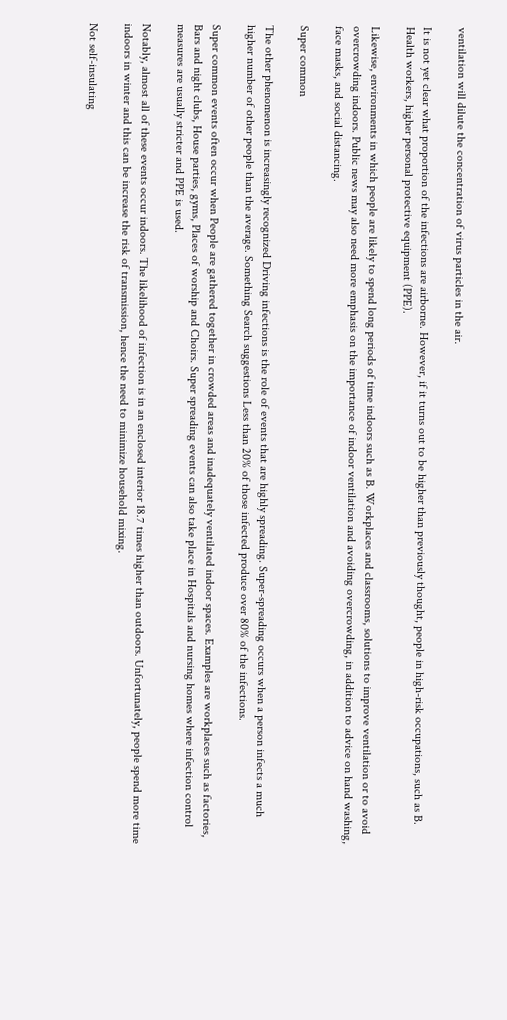ventilation will dilute the concentration of virus particles in the air.

It is not yet clear what proportion of the infections are airborne. However, if it turns out to be higher than previously thought, people in high-risk occupations, such as B. Health workers, higher personal protective equipment (PPE).

Likewise, environments in which people are likely to spend long periods of time indoors such as B. Workplaces and classrooms, solutions to improve ventilation or to avoid overcrowding indoors. Public news may also need more emphasis on the importance of indoor ventilation and avoiding overcrowding, in addition to advice on hand washing, face masks, and social distancing.

Super common

The other phenomenon is increasingly recognized Driving infections is the role of events that are highly spreading. Super-spreading occurs when a person infects a much higher number of other people than the average. Something Search suggestions Less than 20% of those infected produce over 80% of the infections.

Super common events often occur when People are gathered together in crowded areas and inadequately ventilated indoor spaces. Examples are workplaces such as factories, Bars and night clubs, House parties, gyms, Places of worship and Choirs. Super spreading events can also take place in Hospitals and nursing homes where infection control measures are usually stricter and PPE is used.

Notably, almost all of these events occur indoors. The likelihood of infection is in an enclosed interior 18.7 times higher than outdoors. Unfortunately, people spend more time indoors in winter and this can be increase the risk of transmission, hence the need to minimize household mixing.

Not self-insulating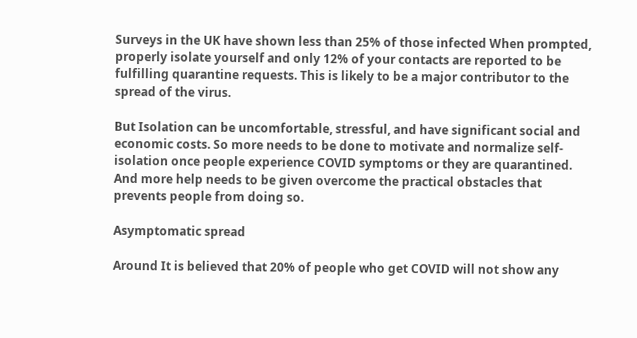Surveys in the UK have shown less than 25% of those infected When prompted, properly isolate yourself and only 12% of your contacts are reported to be fulfilling quarantine requests. This is likely to be a major contributor to the spread of the virus.

But Isolation can be uncomfortable, stressful, and have significant social and economic costs. So more needs to be done to motivate and normalize self-isolation once people experience COVID symptoms or they are quarantined. And more help needs to be given overcome the practical obstacles that prevents people from doing so.

Asymptomatic spread

Around It is believed that 20% of people who get COVID will not show any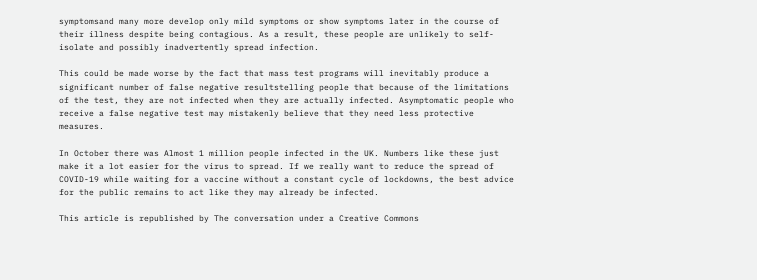symptomsand many more develop only mild symptoms or show symptoms later in the course of their illness despite being contagious. As a result, these people are unlikely to self-isolate and possibly inadvertently spread infection.

This could be made worse by the fact that mass test programs will inevitably produce a significant number of false negative resultstelling people that because of the limitations of the test, they are not infected when they are actually infected. Asymptomatic people who receive a false negative test may mistakenly believe that they need less protective measures.

In October there was Almost 1 million people infected in the UK. Numbers like these just make it a lot easier for the virus to spread. If we really want to reduce the spread of COVID-19 while waiting for a vaccine without a constant cycle of lockdowns, the best advice for the public remains to act like they may already be infected.

This article is republished by The conversation under a Creative Commons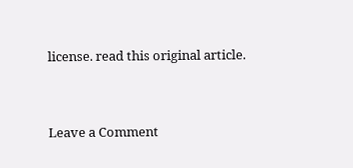license. read this original article.


Leave a Comment